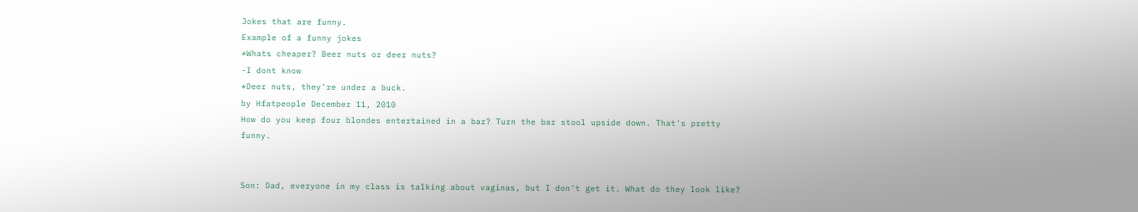Jokes that are funny.
Example of a funny jokes
*Whats cheaper? Beer nuts or deer nuts?
-I dont know
*Deer nuts, they're under a buck.
by Hfatpeople December 11, 2010
How do you keep four blondes entertained in a bar? Turn the bar stool upside down. That's pretty funny.


Son: Dad, everyone in my class is talking about vaginas, but I don't get it. What do they look like?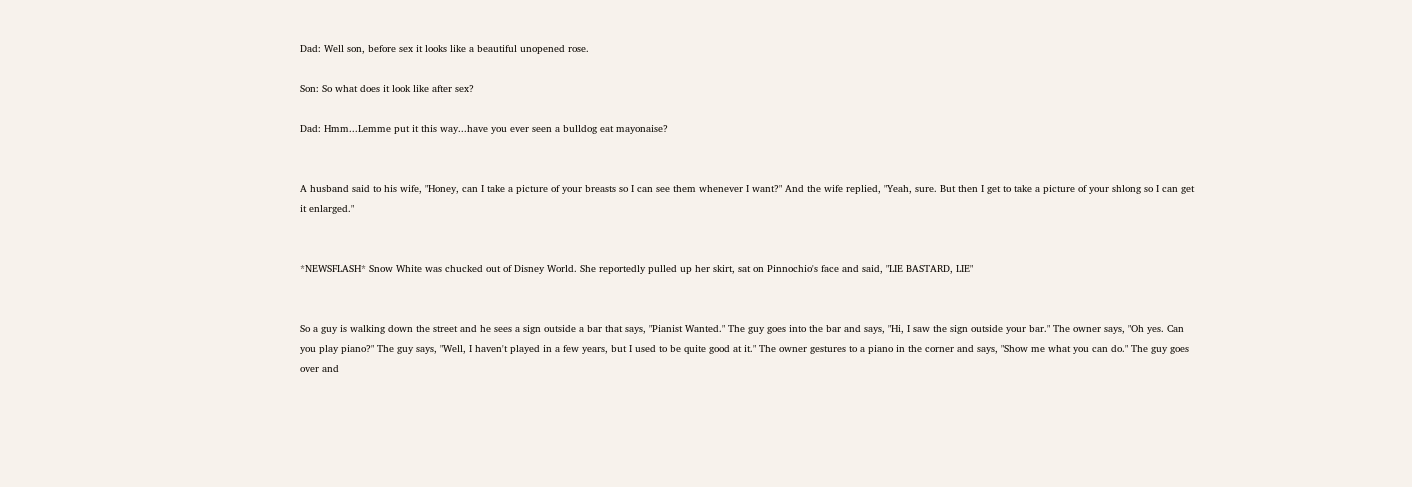Dad: Well son, before sex it looks like a beautiful unopened rose.

Son: So what does it look like after sex?

Dad: Hmm...Lemme put it this way...have you ever seen a bulldog eat mayonaise?


A husband said to his wife, "Honey, can I take a picture of your breasts so I can see them whenever I want?" And the wife replied, "Yeah, sure. But then I get to take a picture of your shlong so I can get it enlarged."


*NEWSFLASH* Snow White was chucked out of Disney World. She reportedly pulled up her skirt, sat on Pinnochio's face and said, "LIE BASTARD, LIE"


So a guy is walking down the street and he sees a sign outside a bar that says, "Pianist Wanted." The guy goes into the bar and says, "Hi, I saw the sign outside your bar." The owner says, "Oh yes. Can you play piano?" The guy says, "Well, I haven't played in a few years, but I used to be quite good at it." The owner gestures to a piano in the corner and says, "Show me what you can do." The guy goes over and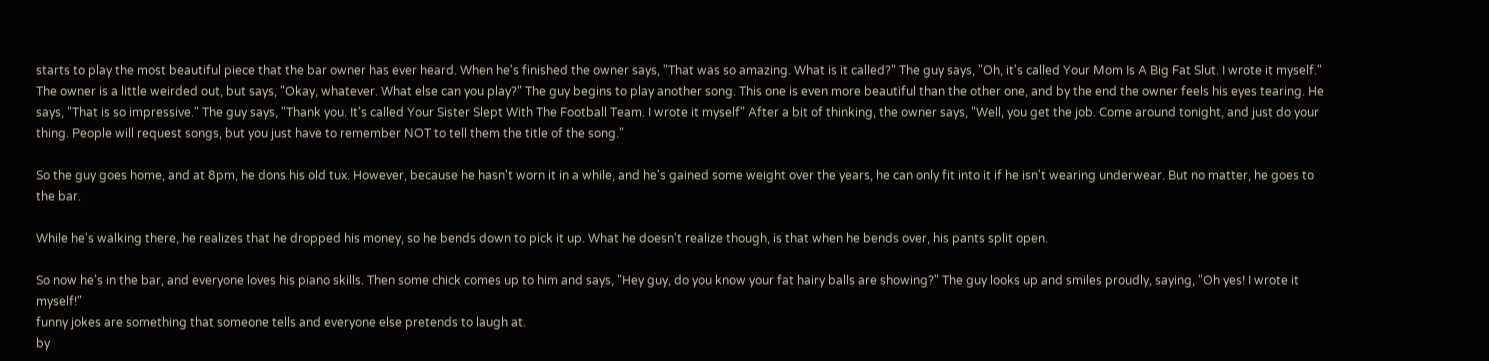starts to play the most beautiful piece that the bar owner has ever heard. When he's finished the owner says, "That was so amazing. What is it called?" The guy says, "Oh, it's called Your Mom Is A Big Fat Slut. I wrote it myself." The owner is a little weirded out, but says, "Okay, whatever. What else can you play?" The guy begins to play another song. This one is even more beautiful than the other one, and by the end the owner feels his eyes tearing. He says, "That is so impressive." The guy says, "Thank you. It's called Your Sister Slept With The Football Team. I wrote it myself" After a bit of thinking, the owner says, "Well, you get the job. Come around tonight, and just do your thing. People will request songs, but you just have to remember NOT to tell them the title of the song."

So the guy goes home, and at 8pm, he dons his old tux. However, because he hasn't worn it in a while, and he's gained some weight over the years, he can only fit into it if he isn't wearing underwear. But no matter, he goes to the bar.

While he's walking there, he realizes that he dropped his money, so he bends down to pick it up. What he doesn't realize though, is that when he bends over, his pants split open.

So now he's in the bar, and everyone loves his piano skills. Then some chick comes up to him and says, "Hey guy, do you know your fat hairy balls are showing?" The guy looks up and smiles proudly, saying, "Oh yes! I wrote it myself!"
funny jokes are something that someone tells and everyone else pretends to laugh at.
by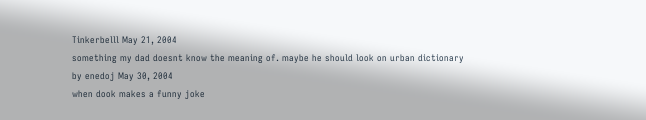Tinkerbelll May 21, 2004
something my dad doesnt know the meaning of. maybe he should look on urban dictionary
by enedoj May 30, 2004
when dook makes a funny joke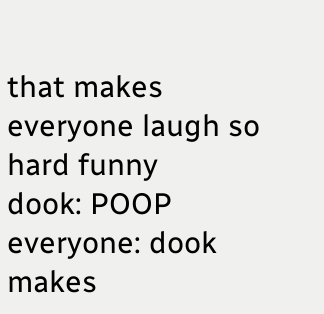that makes everyone laugh so hard funny
dook: POOP
everyone: dook makes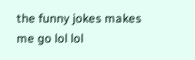the funny jokes makes me go lol lol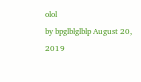olol
by bpglblglblp August 20, 2019